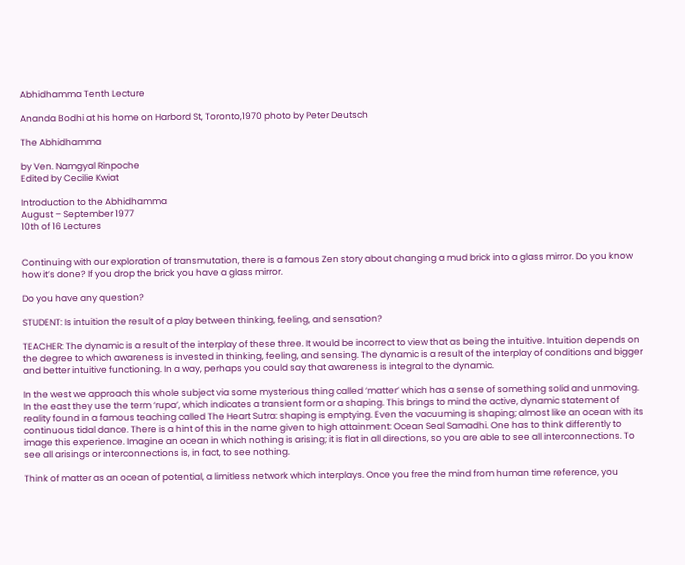Abhidhamma Tenth Lecture

Ananda Bodhi at his home on Harbord St, Toronto,1970 photo by Peter Deutsch

The Abhidhamma

by Ven. Namgyal Rinpoche
Edited by Cecilie Kwiat

Introduction to the Abhidhamma
August – September 1977
10th of 16 Lectures


Continuing with our exploration of transmutation, there is a famous Zen story about changing a mud brick into a glass mirror. Do you know how it’s done? If you drop the brick you have a glass mirror.

Do you have any question?

STUDENT: Is intuition the result of a play between thinking, feeling, and sensation?

TEACHER: The dynamic is a result of the interplay of these three. It would be incorrect to view that as being the intuitive. Intuition depends on the degree to which awareness is invested in thinking, feeling, and sensing. The dynamic is a result of the interplay of conditions and bigger and better intuitive functioning. In a way, perhaps you could say that awareness is integral to the dynamic.

In the west we approach this whole subject via some mysterious thing called ‘matter’ which has a sense of something solid and unmoving. In the east they use the term ‘rupa’, which indicates a transient form or a shaping. This brings to mind the active, dynamic statement of reality found in a famous teaching called The Heart Sutra: shaping is emptying. Even the vacuuming is shaping; almost like an ocean with its continuous tidal dance. There is a hint of this in the name given to high attainment: Ocean Seal Samadhi. One has to think differently to image this experience. Imagine an ocean in which nothing is arising; it is flat in all directions, so you are able to see all interconnections. To see all arisings or interconnections is, in fact, to see nothing.

Think of matter as an ocean of potential, a limitless network which interplays. Once you free the mind from human time reference, you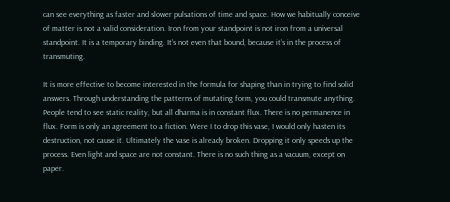can see everything as faster and slower pulsations of time and space. How we habitually conceive of matter is not a valid consideration. Iron from your standpoint is not iron from a universal standpoint. It is a temporary binding. It’s not even that bound, because it’s in the process of transmuting.

It is more effective to become interested in the formula for shaping than in trying to find solid answers. Through understanding the patterns of mutating form, you could transmute anything. People tend to see static reality, but all dharma is in constant flux. There is no permanence in flux. Form is only an agreement to a fiction. Were I to drop this vase, I would only hasten its destruction, not cause it. Ultimately the vase is already broken. Dropping it only speeds up the process. Even light and space are not constant. There is no such thing as a vacuum, except on paper.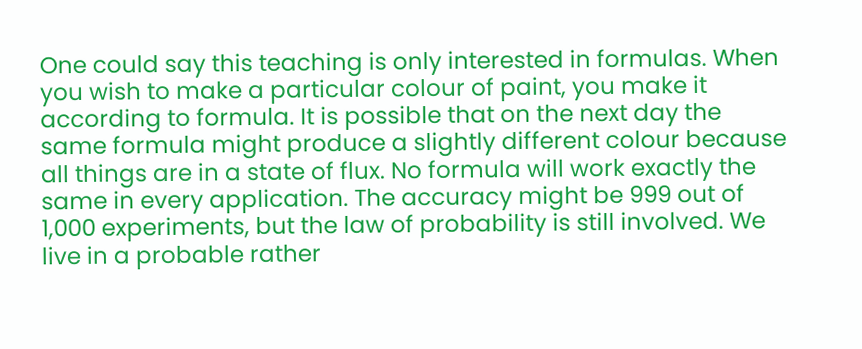One could say this teaching is only interested in formulas. When you wish to make a particular colour of paint, you make it according to formula. It is possible that on the next day the same formula might produce a slightly different colour because all things are in a state of flux. No formula will work exactly the same in every application. The accuracy might be 999 out of 1,000 experiments, but the law of probability is still involved. We live in a probable rather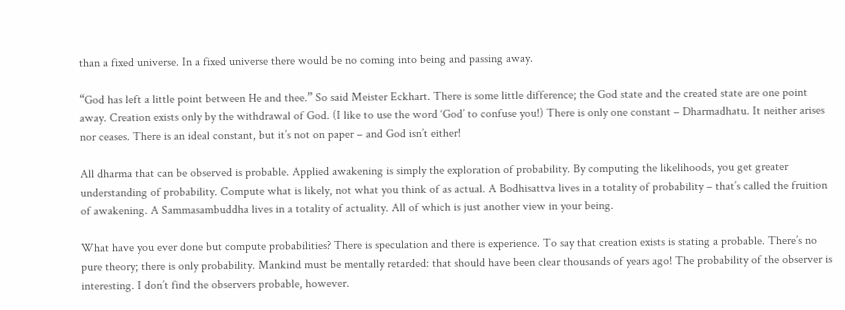than a fixed universe. In a fixed universe there would be no coming into being and passing away.

“God has left a little point between He and thee.” So said Meister Eckhart. There is some little difference; the God state and the created state are one point away. Creation exists only by the withdrawal of God. (I like to use the word ‘God’ to confuse you!) There is only one constant – Dharmadhatu. It neither arises nor ceases. There is an ideal constant, but it’s not on paper – and God isn’t either!

All dharma that can be observed is probable. Applied awakening is simply the exploration of probability. By computing the likelihoods, you get greater understanding of probability. Compute what is likely, not what you think of as actual. A Bodhisattva lives in a totality of probability – that’s called the fruition of awakening. A Sammasambuddha lives in a totality of actuality. All of which is just another view in your being.

What have you ever done but compute probabilities? There is speculation and there is experience. To say that creation exists is stating a probable. There’s no pure theory; there is only probability. Mankind must be mentally retarded: that should have been clear thousands of years ago! The probability of the observer is interesting. I don’t find the observers probable, however.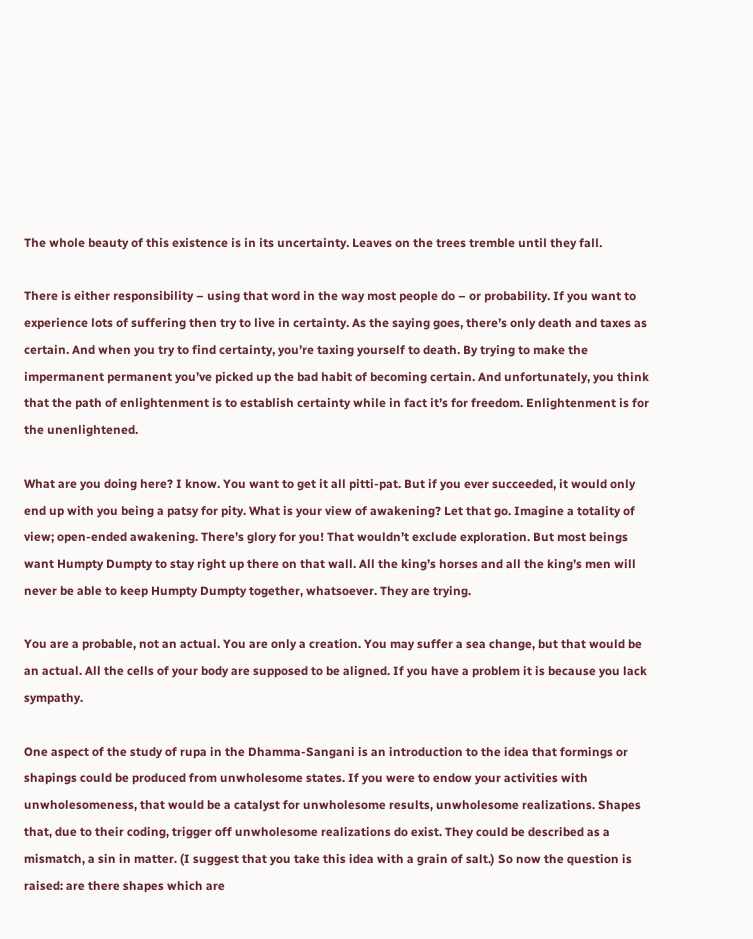The whole beauty of this existence is in its uncertainty. Leaves on the trees tremble until they fall.

There is either responsibility – using that word in the way most people do – or probability. If you want to experience lots of suffering then try to live in certainty. As the saying goes, there’s only death and taxes as certain. And when you try to find certainty, you’re taxing yourself to death. By trying to make the impermanent permanent you’ve picked up the bad habit of becoming certain. And unfortunately, you think that the path of enlightenment is to establish certainty while in fact it’s for freedom. Enlightenment is for the unenlightened.

What are you doing here? I know. You want to get it all pitti-pat. But if you ever succeeded, it would only end up with you being a patsy for pity. What is your view of awakening? Let that go. Imagine a totality of view; open-ended awakening. There’s glory for you! That wouldn’t exclude exploration. But most beings want Humpty Dumpty to stay right up there on that wall. All the king’s horses and all the king’s men will never be able to keep Humpty Dumpty together, whatsoever. They are trying.

You are a probable, not an actual. You are only a creation. You may suffer a sea change, but that would be an actual. All the cells of your body are supposed to be aligned. If you have a problem it is because you lack sympathy.

One aspect of the study of rupa in the Dhamma-Sangani is an introduction to the idea that formings or shapings could be produced from unwholesome states. If you were to endow your activities with unwholesomeness, that would be a catalyst for unwholesome results, unwholesome realizations. Shapes that, due to their coding, trigger off unwholesome realizations do exist. They could be described as a mismatch, a sin in matter. (I suggest that you take this idea with a grain of salt.) So now the question is raised: are there shapes which are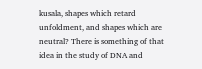kusala, shapes which retard unfoldment, and shapes which are neutral? There is something of that idea in the study of DNA and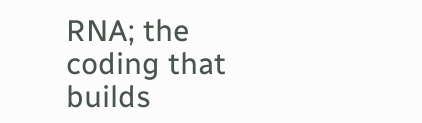RNA; the coding that builds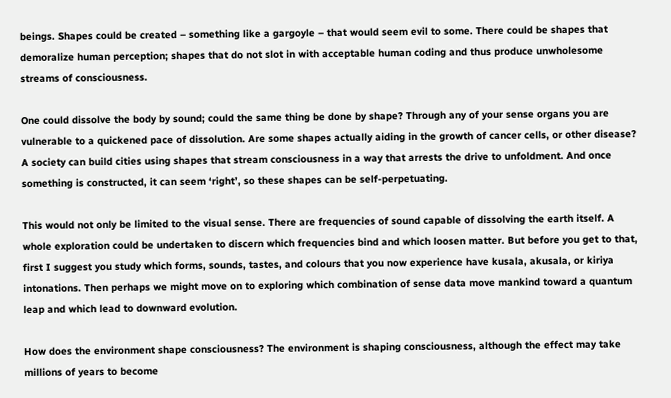beings. Shapes could be created – something like a gargoyle – that would seem evil to some. There could be shapes that demoralize human perception; shapes that do not slot in with acceptable human coding and thus produce unwholesome streams of consciousness.

One could dissolve the body by sound; could the same thing be done by shape? Through any of your sense organs you are vulnerable to a quickened pace of dissolution. Are some shapes actually aiding in the growth of cancer cells, or other disease? A society can build cities using shapes that stream consciousness in a way that arrests the drive to unfoldment. And once something is constructed, it can seem ‘right’, so these shapes can be self-perpetuating.

This would not only be limited to the visual sense. There are frequencies of sound capable of dissolving the earth itself. A whole exploration could be undertaken to discern which frequencies bind and which loosen matter. But before you get to that, first I suggest you study which forms, sounds, tastes, and colours that you now experience have kusala, akusala, or kiriya intonations. Then perhaps we might move on to exploring which combination of sense data move mankind toward a quantum leap and which lead to downward evolution.

How does the environment shape consciousness? The environment is shaping consciousness, although the effect may take millions of years to become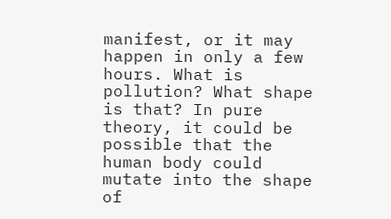manifest, or it may happen in only a few hours. What is pollution? What shape is that? In pure theory, it could be possible that the human body could mutate into the shape of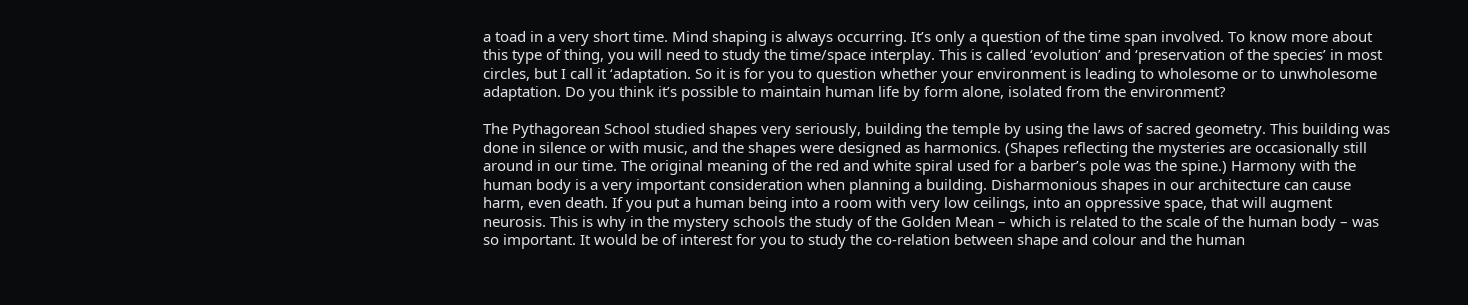a toad in a very short time. Mind shaping is always occurring. It’s only a question of the time span involved. To know more about this type of thing, you will need to study the time/space interplay. This is called ‘evolution’ and ‘preservation of the species’ in most circles, but I call it ‘adaptation. So it is for you to question whether your environment is leading to wholesome or to unwholesome adaptation. Do you think it’s possible to maintain human life by form alone, isolated from the environment?

The Pythagorean School studied shapes very seriously, building the temple by using the laws of sacred geometry. This building was done in silence or with music, and the shapes were designed as harmonics. (Shapes reflecting the mysteries are occasionally still around in our time. The original meaning of the red and white spiral used for a barber’s pole was the spine.) Harmony with the human body is a very important consideration when planning a building. Disharmonious shapes in our architecture can cause harm, even death. If you put a human being into a room with very low ceilings, into an oppressive space, that will augment neurosis. This is why in the mystery schools the study of the Golden Mean – which is related to the scale of the human body – was so important. It would be of interest for you to study the co-relation between shape and colour and the human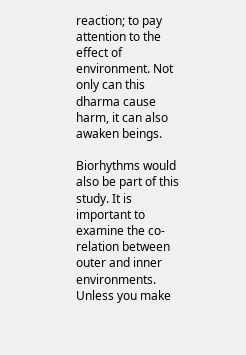reaction; to pay attention to the effect of environment. Not only can this dharma cause harm, it can also awaken beings.

Biorhythms would also be part of this study. It is important to examine the co-relation between outer and inner environments. Unless you make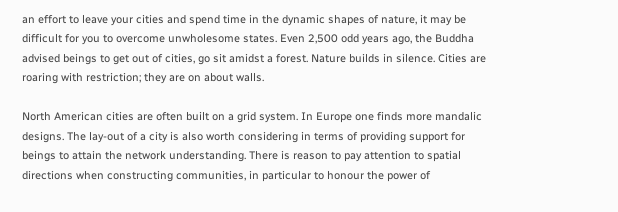an effort to leave your cities and spend time in the dynamic shapes of nature, it may be difficult for you to overcome unwholesome states. Even 2,500 odd years ago, the Buddha advised beings to get out of cities, go sit amidst a forest. Nature builds in silence. Cities are roaring with restriction; they are on about walls.

North American cities are often built on a grid system. In Europe one finds more mandalic designs. The lay-out of a city is also worth considering in terms of providing support for beings to attain the network understanding. There is reason to pay attention to spatial directions when constructing communities, in particular to honour the power of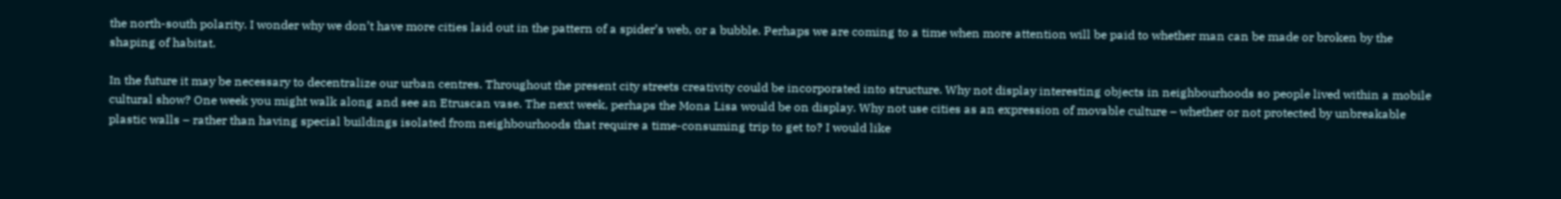the north-south polarity. I wonder why we don’t have more cities laid out in the pattern of a spider’s web, or a bubble. Perhaps we are coming to a time when more attention will be paid to whether man can be made or broken by the shaping of habitat.

In the future it may be necessary to decentralize our urban centres. Throughout the present city streets creativity could be incorporated into structure. Why not display interesting objects in neighbourhoods so people lived within a mobile cultural show? One week you might walk along and see an Etruscan vase. The next week, perhaps the Mona Lisa would be on display. Why not use cities as an expression of movable culture – whether or not protected by unbreakable plastic walls – rather than having special buildings isolated from neighbourhoods that require a time-consuming trip to get to? I would like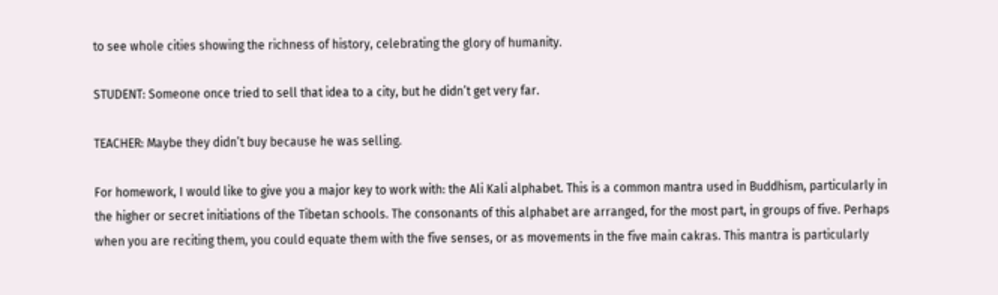to see whole cities showing the richness of history, celebrating the glory of humanity.

STUDENT: Someone once tried to sell that idea to a city, but he didn’t get very far.

TEACHER: Maybe they didn’t buy because he was selling.

For homework, I would like to give you a major key to work with: the Ali Kali alphabet. This is a common mantra used in Buddhism, particularly in the higher or secret initiations of the Tibetan schools. The consonants of this alphabet are arranged, for the most part, in groups of five. Perhaps when you are reciting them, you could equate them with the five senses, or as movements in the five main cakras. This mantra is particularly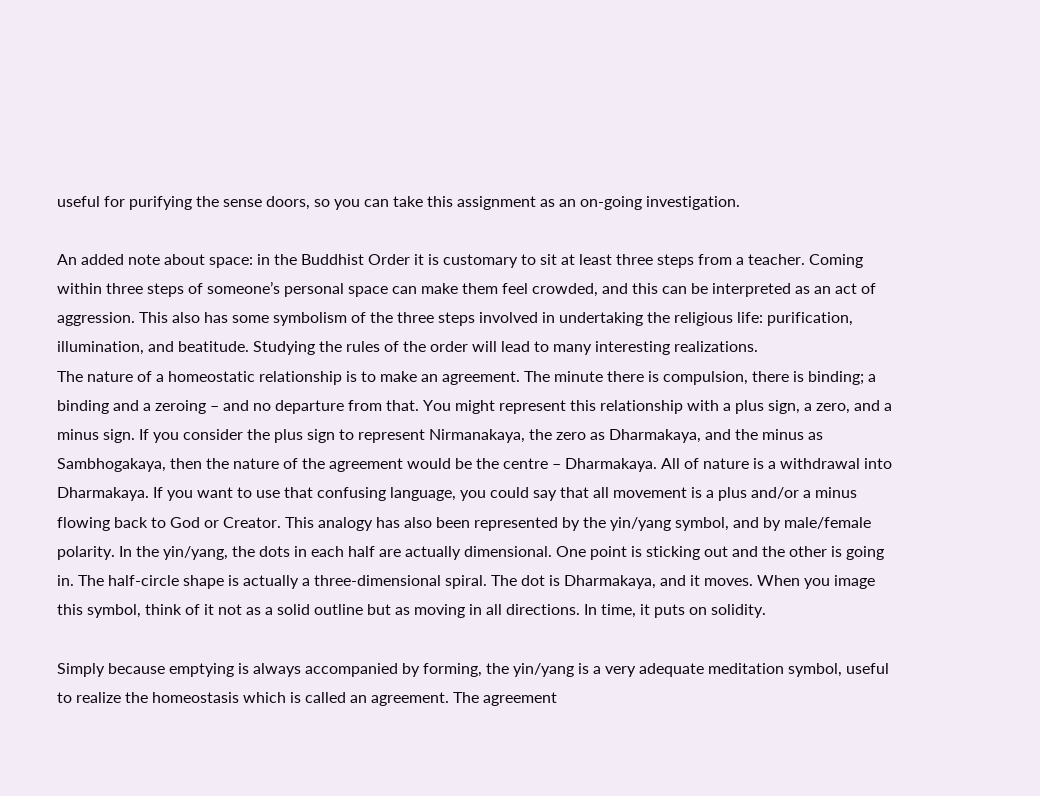useful for purifying the sense doors, so you can take this assignment as an on-going investigation.

An added note about space: in the Buddhist Order it is customary to sit at least three steps from a teacher. Coming within three steps of someone’s personal space can make them feel crowded, and this can be interpreted as an act of aggression. This also has some symbolism of the three steps involved in undertaking the religious life: purification, illumination, and beatitude. Studying the rules of the order will lead to many interesting realizations.
The nature of a homeostatic relationship is to make an agreement. The minute there is compulsion, there is binding; a binding and a zeroing – and no departure from that. You might represent this relationship with a plus sign, a zero, and a minus sign. If you consider the plus sign to represent Nirmanakaya, the zero as Dharmakaya, and the minus as Sambhogakaya, then the nature of the agreement would be the centre – Dharmakaya. All of nature is a withdrawal into Dharmakaya. If you want to use that confusing language, you could say that all movement is a plus and/or a minus flowing back to God or Creator. This analogy has also been represented by the yin/yang symbol, and by male/female polarity. In the yin/yang, the dots in each half are actually dimensional. One point is sticking out and the other is going in. The half-circle shape is actually a three-dimensional spiral. The dot is Dharmakaya, and it moves. When you image this symbol, think of it not as a solid outline but as moving in all directions. In time, it puts on solidity.

Simply because emptying is always accompanied by forming, the yin/yang is a very adequate meditation symbol, useful to realize the homeostasis which is called an agreement. The agreement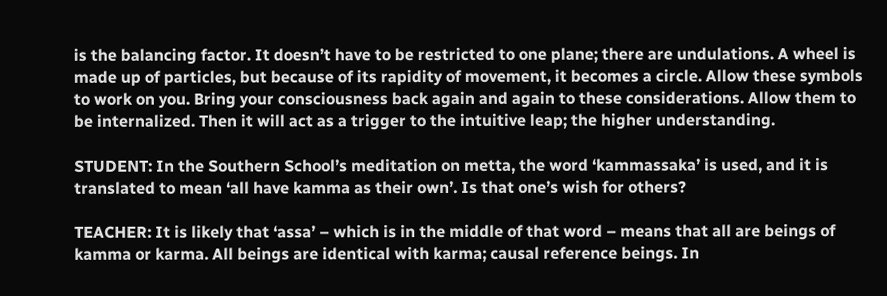is the balancing factor. It doesn’t have to be restricted to one plane; there are undulations. A wheel is made up of particles, but because of its rapidity of movement, it becomes a circle. Allow these symbols to work on you. Bring your consciousness back again and again to these considerations. Allow them to be internalized. Then it will act as a trigger to the intuitive leap; the higher understanding.

STUDENT: In the Southern School’s meditation on metta, the word ‘kammassaka’ is used, and it is translated to mean ‘all have kamma as their own’. Is that one’s wish for others?

TEACHER: It is likely that ‘assa’ – which is in the middle of that word – means that all are beings of kamma or karma. All beings are identical with karma; causal reference beings. In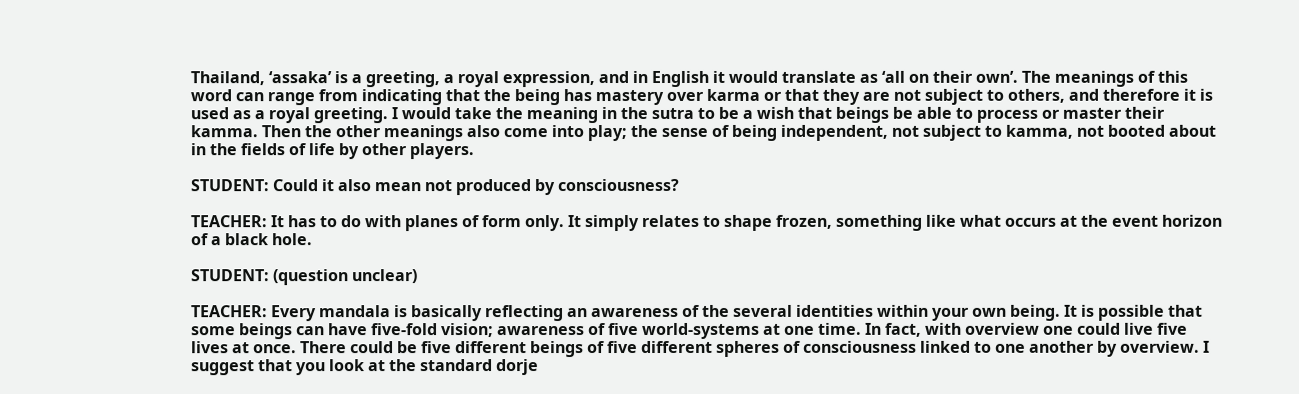Thailand, ‘assaka’ is a greeting, a royal expression, and in English it would translate as ‘all on their own’. The meanings of this word can range from indicating that the being has mastery over karma or that they are not subject to others, and therefore it is used as a royal greeting. I would take the meaning in the sutra to be a wish that beings be able to process or master their kamma. Then the other meanings also come into play; the sense of being independent, not subject to kamma, not booted about in the fields of life by other players.

STUDENT: Could it also mean not produced by consciousness?

TEACHER: It has to do with planes of form only. It simply relates to shape frozen, something like what occurs at the event horizon of a black hole.

STUDENT: (question unclear)

TEACHER: Every mandala is basically reflecting an awareness of the several identities within your own being. It is possible that some beings can have five-fold vision; awareness of five world-systems at one time. In fact, with overview one could live five lives at once. There could be five different beings of five different spheres of consciousness linked to one another by overview. I suggest that you look at the standard dorje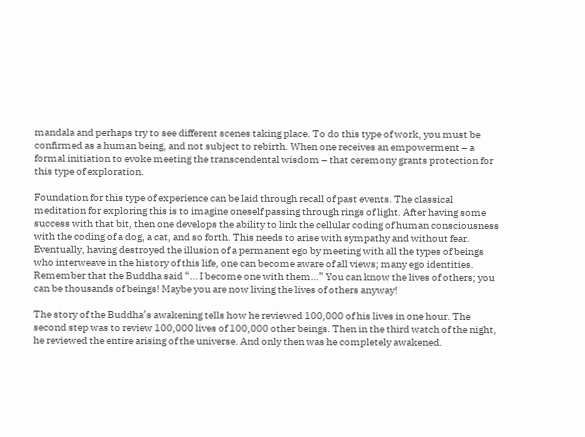mandala and perhaps try to see different scenes taking place. To do this type of work, you must be confirmed as a human being, and not subject to rebirth. When one receives an empowerment – a formal initiation to evoke meeting the transcendental wisdom – that ceremony grants protection for this type of exploration.

Foundation for this type of experience can be laid through recall of past events. The classical meditation for exploring this is to imagine oneself passing through rings of light. After having some success with that bit, then one develops the ability to link the cellular coding of human consciousness with the coding of a dog, a cat, and so forth. This needs to arise with sympathy and without fear. Eventually, having destroyed the illusion of a permanent ego by meeting with all the types of beings who interweave in the history of this life, one can become aware of all views; many ego identities. Remember that the Buddha said “… I become one with them…” You can know the lives of others; you can be thousands of beings! Maybe you are now living the lives of others anyway!

The story of the Buddha’s awakening tells how he reviewed 100,000 of his lives in one hour. The second step was to review 100,000 lives of 100,000 other beings. Then in the third watch of the night, he reviewed the entire arising of the universe. And only then was he completely awakened.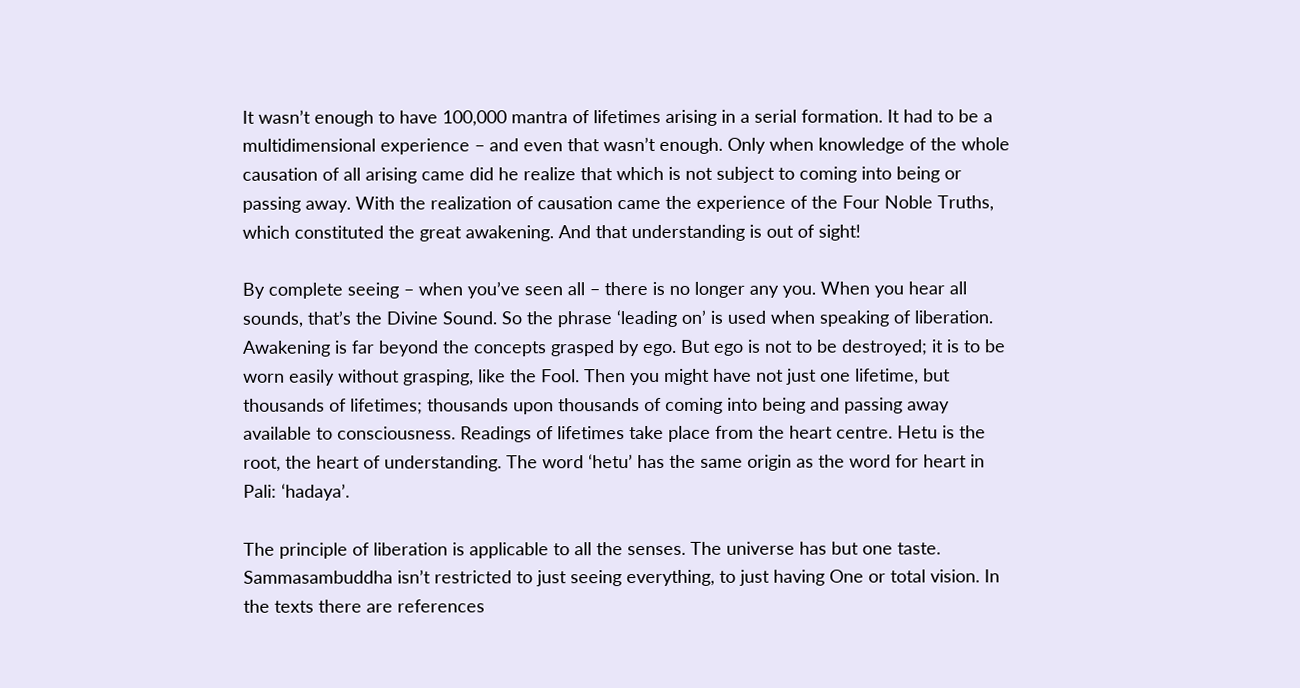It wasn’t enough to have 100,000 mantra of lifetimes arising in a serial formation. It had to be a multidimensional experience – and even that wasn’t enough. Only when knowledge of the whole causation of all arising came did he realize that which is not subject to coming into being or passing away. With the realization of causation came the experience of the Four Noble Truths, which constituted the great awakening. And that understanding is out of sight!

By complete seeing – when you’ve seen all – there is no longer any you. When you hear all sounds, that’s the Divine Sound. So the phrase ‘leading on’ is used when speaking of liberation. Awakening is far beyond the concepts grasped by ego. But ego is not to be destroyed; it is to be worn easily without grasping, like the Fool. Then you might have not just one lifetime, but thousands of lifetimes; thousands upon thousands of coming into being and passing away available to consciousness. Readings of lifetimes take place from the heart centre. Hetu is the root, the heart of understanding. The word ‘hetu’ has the same origin as the word for heart in Pali: ‘hadaya’.

The principle of liberation is applicable to all the senses. The universe has but one taste. Sammasambuddha isn’t restricted to just seeing everything, to just having One or total vision. In the texts there are references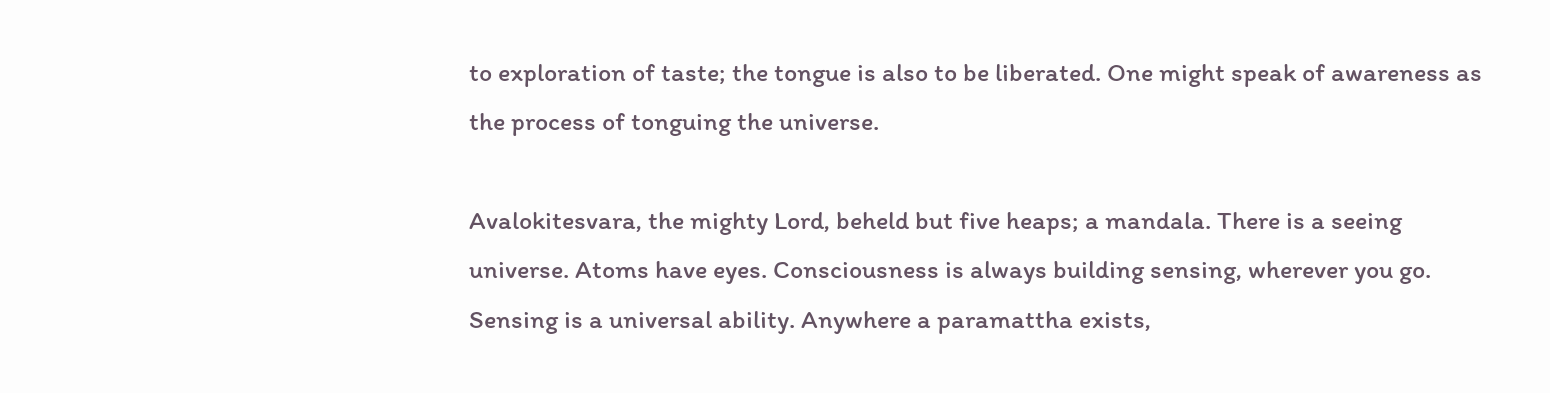to exploration of taste; the tongue is also to be liberated. One might speak of awareness as the process of tonguing the universe.

Avalokitesvara, the mighty Lord, beheld but five heaps; a mandala. There is a seeing universe. Atoms have eyes. Consciousness is always building sensing, wherever you go. Sensing is a universal ability. Anywhere a paramattha exists,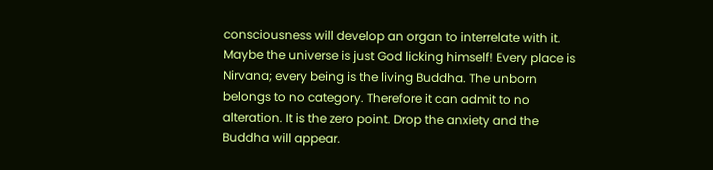consciousness will develop an organ to interrelate with it. Maybe the universe is just God licking himself! Every place is Nirvana; every being is the living Buddha. The unborn belongs to no category. Therefore it can admit to no alteration. It is the zero point. Drop the anxiety and the Buddha will appear.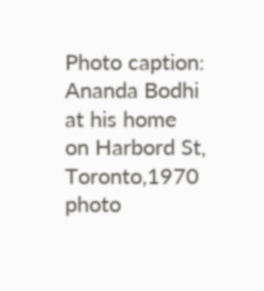Photo caption: Ananda Bodhi at his home on Harbord St, Toronto,1970 photo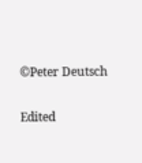©Peter Deutsch

Edited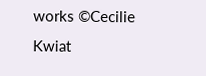works ©Cecilie Kwiat